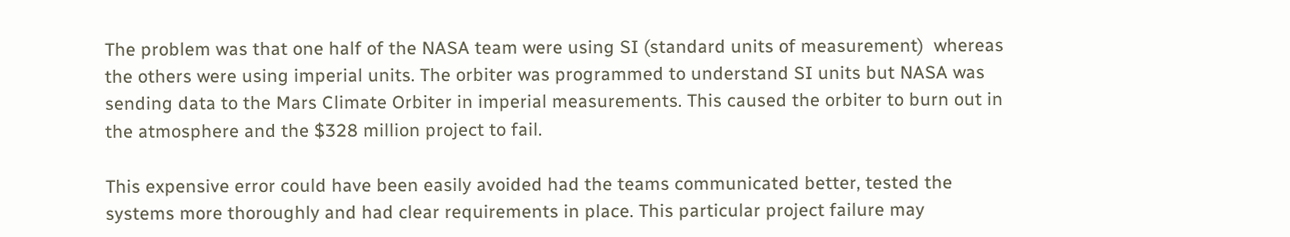The problem was that one half of the NASA team were using SI (standard units of measurement)  whereas the others were using imperial units. The orbiter was programmed to understand SI units but NASA was sending data to the Mars Climate Orbiter in imperial measurements. This caused the orbiter to burn out in the atmosphere and the $328 million project to fail.

This expensive error could have been easily avoided had the teams communicated better, tested the systems more thoroughly and had clear requirements in place. This particular project failure may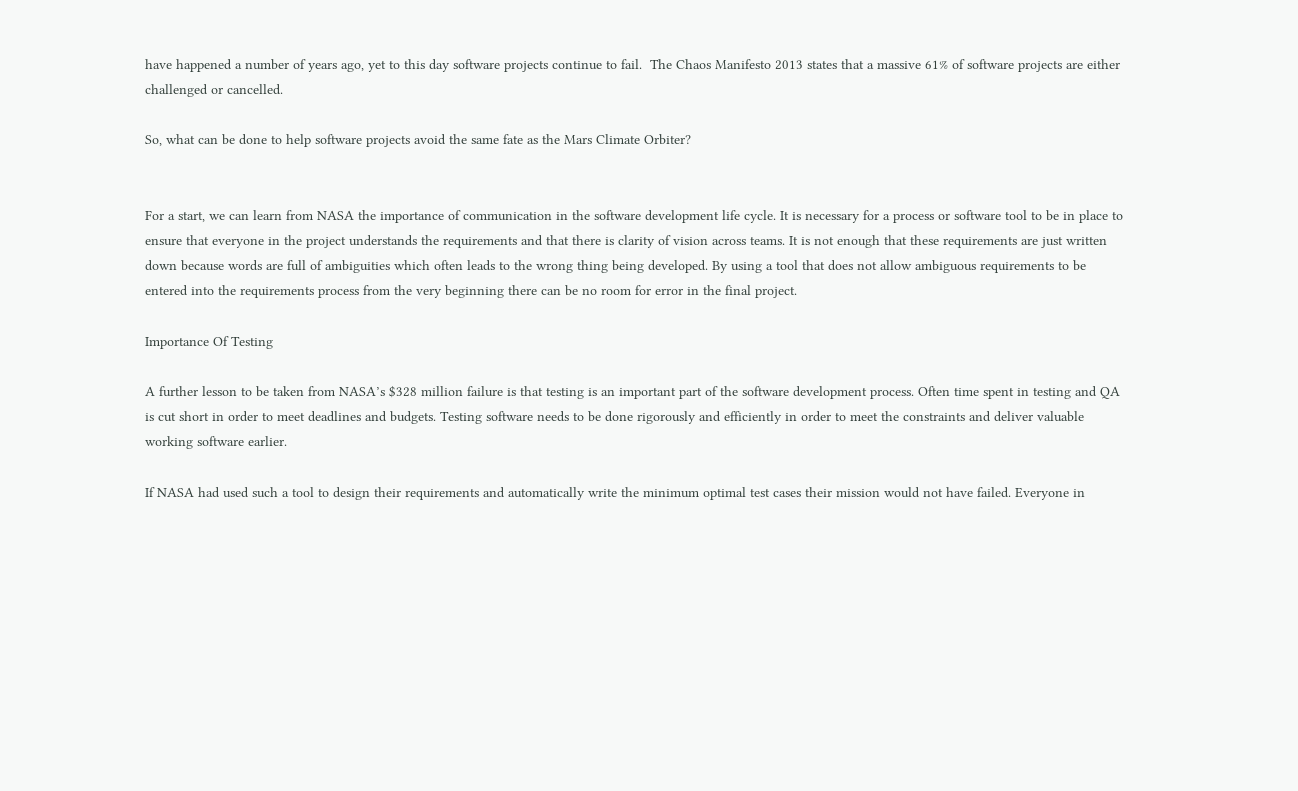have happened a number of years ago, yet to this day software projects continue to fail.  The Chaos Manifesto 2013 states that a massive 61% of software projects are either challenged or cancelled.

So, what can be done to help software projects avoid the same fate as the Mars Climate Orbiter?


For a start, we can learn from NASA the importance of communication in the software development life cycle. It is necessary for a process or software tool to be in place to ensure that everyone in the project understands the requirements and that there is clarity of vision across teams. It is not enough that these requirements are just written down because words are full of ambiguities which often leads to the wrong thing being developed. By using a tool that does not allow ambiguous requirements to be entered into the requirements process from the very beginning there can be no room for error in the final project.

Importance Of Testing

A further lesson to be taken from NASA’s $328 million failure is that testing is an important part of the software development process. Often time spent in testing and QA is cut short in order to meet deadlines and budgets. Testing software needs to be done rigorously and efficiently in order to meet the constraints and deliver valuable working software earlier.

If NASA had used such a tool to design their requirements and automatically write the minimum optimal test cases their mission would not have failed. Everyone in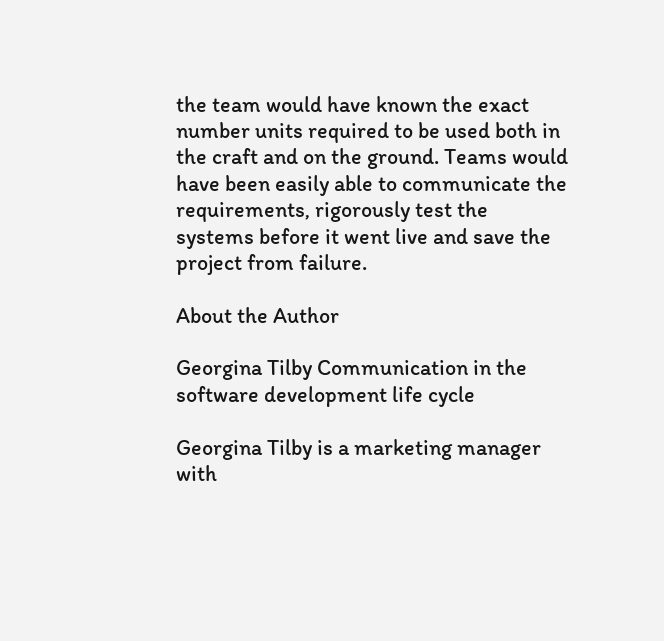the team would have known the exact number units required to be used both in the craft and on the ground. Teams would have been easily able to communicate the requirements, rigorously test the systems before it went live and save the project from failure.

About the Author

Georgina Tilby Communication in the software development life cycle

Georgina Tilby is a marketing manager with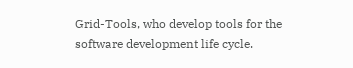Grid-Tools, who develop tools for the software development life cycle.